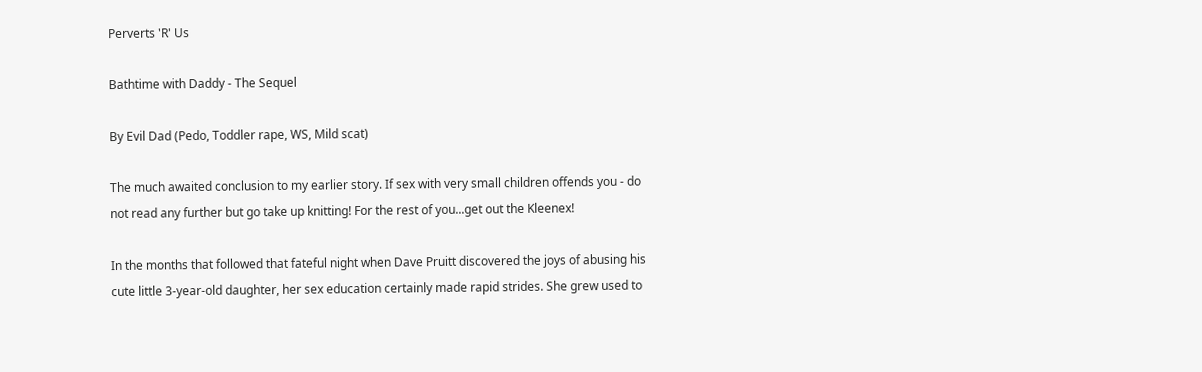Perverts 'R' Us

Bathtime with Daddy - The Sequel

By Evil Dad (Pedo, Toddler rape, WS, Mild scat)

The much awaited conclusion to my earlier story. If sex with very small children offends you - do not read any further but go take up knitting! For the rest of you...get out the Kleenex!

In the months that followed that fateful night when Dave Pruitt discovered the joys of abusing his cute little 3-year-old daughter, her sex education certainly made rapid strides. She grew used to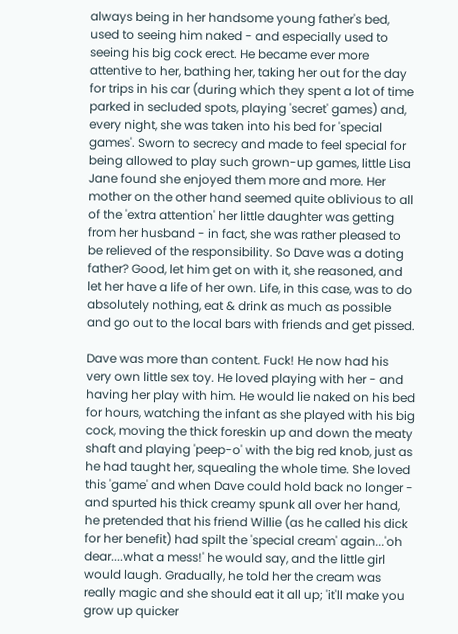always being in her handsome young father's bed, used to seeing him naked - and especially used to seeing his big cock erect. He became ever more attentive to her, bathing her, taking her out for the day for trips in his car (during which they spent a lot of time parked in secluded spots, playing 'secret' games) and, every night, she was taken into his bed for 'special games'. Sworn to secrecy and made to feel special for being allowed to play such grown-up games, little Lisa Jane found she enjoyed them more and more. Her mother on the other hand seemed quite oblivious to all of the 'extra attention' her little daughter was getting from her husband - in fact, she was rather pleased to be relieved of the responsibility. So Dave was a doting father? Good, let him get on with it, she reasoned, and let her have a life of her own. Life, in this case, was to do absolutely nothing, eat & drink as much as possible and go out to the local bars with friends and get pissed.

Dave was more than content. Fuck! He now had his very own little sex toy. He loved playing with her - and having her play with him. He would lie naked on his bed for hours, watching the infant as she played with his big cock, moving the thick foreskin up and down the meaty shaft and playing 'peep-o' with the big red knob, just as he had taught her, squealing the whole time. She loved this 'game' and when Dave could hold back no longer - and spurted his thick creamy spunk all over her hand, he pretended that his friend Willie (as he called his dick for her benefit) had spilt the 'special cream' again...'oh dear....what a mess!' he would say, and the little girl would laugh. Gradually, he told her the cream was really magic and she should eat it all up; 'it'll make you grow up quicker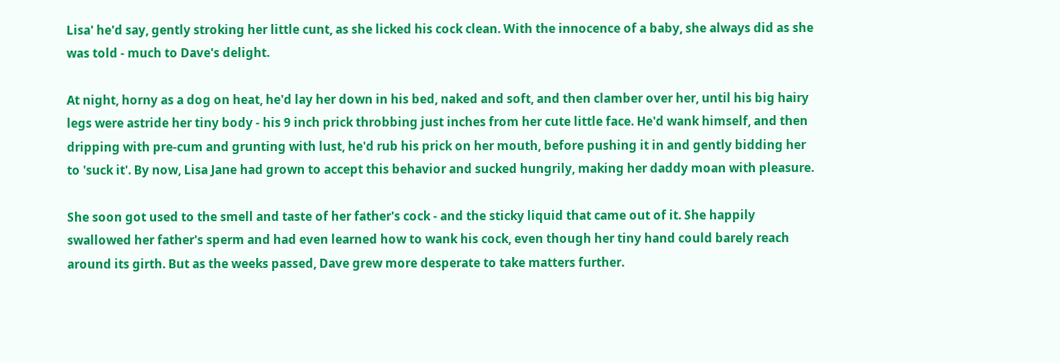Lisa' he'd say, gently stroking her little cunt, as she licked his cock clean. With the innocence of a baby, she always did as she was told - much to Dave's delight.

At night, horny as a dog on heat, he'd lay her down in his bed, naked and soft, and then clamber over her, until his big hairy legs were astride her tiny body - his 9 inch prick throbbing just inches from her cute little face. He'd wank himself, and then dripping with pre-cum and grunting with lust, he'd rub his prick on her mouth, before pushing it in and gently bidding her to 'suck it'. By now, Lisa Jane had grown to accept this behavior and sucked hungrily, making her daddy moan with pleasure.

She soon got used to the smell and taste of her father's cock - and the sticky liquid that came out of it. She happily swallowed her father's sperm and had even learned how to wank his cock, even though her tiny hand could barely reach around its girth. But as the weeks passed, Dave grew more desperate to take matters further.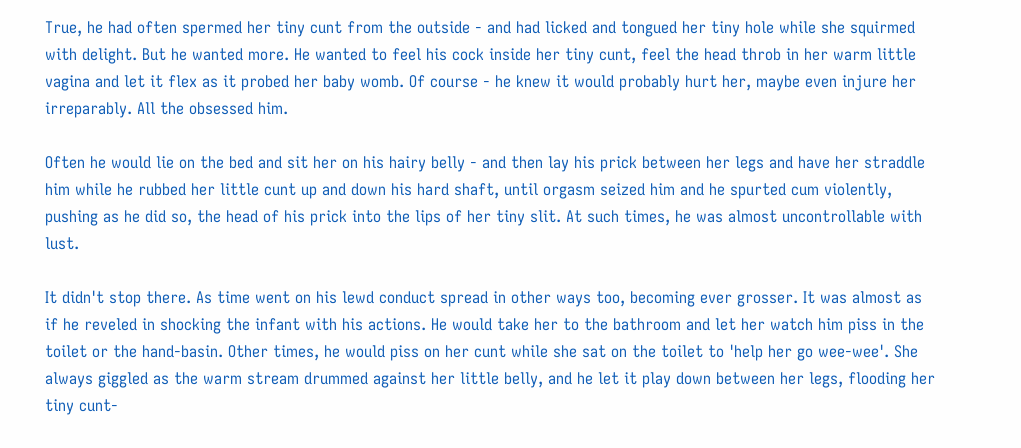True, he had often spermed her tiny cunt from the outside - and had licked and tongued her tiny hole while she squirmed with delight. But he wanted more. He wanted to feel his cock inside her tiny cunt, feel the head throb in her warm little vagina and let it flex as it probed her baby womb. Of course - he knew it would probably hurt her, maybe even injure her irreparably. All the obsessed him.

Often he would lie on the bed and sit her on his hairy belly - and then lay his prick between her legs and have her straddle him while he rubbed her little cunt up and down his hard shaft, until orgasm seized him and he spurted cum violently, pushing as he did so, the head of his prick into the lips of her tiny slit. At such times, he was almost uncontrollable with lust.

It didn't stop there. As time went on his lewd conduct spread in other ways too, becoming ever grosser. It was almost as if he reveled in shocking the infant with his actions. He would take her to the bathroom and let her watch him piss in the toilet or the hand-basin. Other times, he would piss on her cunt while she sat on the toilet to 'help her go wee-wee'. She always giggled as the warm stream drummed against her little belly, and he let it play down between her legs, flooding her tiny cunt-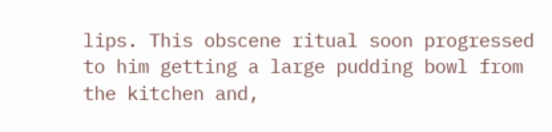lips. This obscene ritual soon progressed to him getting a large pudding bowl from the kitchen and,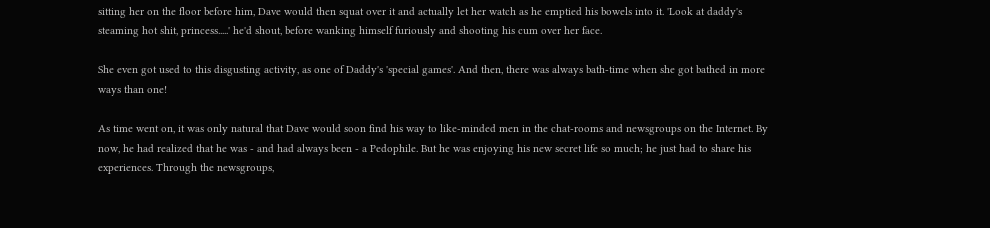sitting her on the floor before him, Dave would then squat over it and actually let her watch as he emptied his bowels into it. 'Look at daddy's steaming hot shit, princess.....' he'd shout, before wanking himself furiously and shooting his cum over her face.

She even got used to this disgusting activity, as one of Daddy's 'special games'. And then, there was always bath-time when she got bathed in more ways than one!

As time went on, it was only natural that Dave would soon find his way to like-minded men in the chat-rooms and newsgroups on the Internet. By now, he had realized that he was - and had always been - a Pedophile. But he was enjoying his new secret life so much; he just had to share his experiences. Through the newsgroups,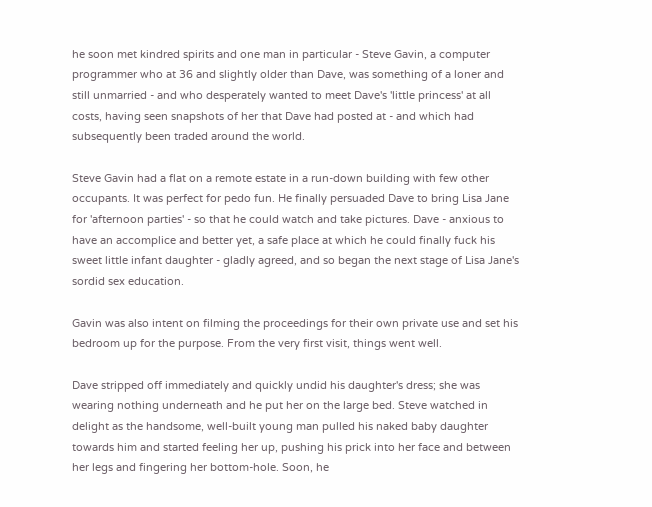he soon met kindred spirits and one man in particular - Steve Gavin, a computer programmer who at 36 and slightly older than Dave, was something of a loner and still unmarried - and who desperately wanted to meet Dave's 'little princess' at all costs, having seen snapshots of her that Dave had posted at - and which had subsequently been traded around the world.

Steve Gavin had a flat on a remote estate in a run-down building with few other occupants. It was perfect for pedo fun. He finally persuaded Dave to bring Lisa Jane for 'afternoon parties' - so that he could watch and take pictures. Dave - anxious to have an accomplice and better yet, a safe place at which he could finally fuck his sweet little infant daughter - gladly agreed, and so began the next stage of Lisa Jane's sordid sex education.

Gavin was also intent on filming the proceedings for their own private use and set his bedroom up for the purpose. From the very first visit, things went well.

Dave stripped off immediately and quickly undid his daughter's dress; she was wearing nothing underneath and he put her on the large bed. Steve watched in delight as the handsome, well-built young man pulled his naked baby daughter towards him and started feeling her up, pushing his prick into her face and between her legs and fingering her bottom-hole. Soon, he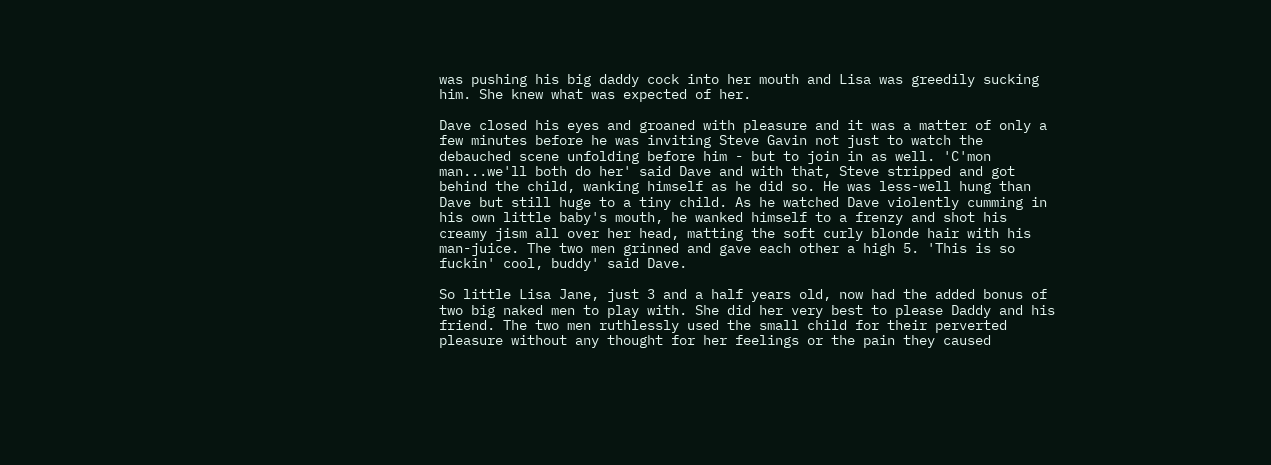was pushing his big daddy cock into her mouth and Lisa was greedily sucking him. She knew what was expected of her.

Dave closed his eyes and groaned with pleasure and it was a matter of only a few minutes before he was inviting Steve Gavin not just to watch the debauched scene unfolding before him - but to join in as well. 'C'mon man...we'll both do her' said Dave and with that, Steve stripped and got behind the child, wanking himself as he did so. He was less-well hung than Dave but still huge to a tiny child. As he watched Dave violently cumming in his own little baby's mouth, he wanked himself to a frenzy and shot his creamy jism all over her head, matting the soft curly blonde hair with his man-juice. The two men grinned and gave each other a high 5. 'This is so fuckin' cool, buddy' said Dave.

So little Lisa Jane, just 3 and a half years old, now had the added bonus of two big naked men to play with. She did her very best to please Daddy and his friend. The two men ruthlessly used the small child for their perverted pleasure without any thought for her feelings or the pain they caused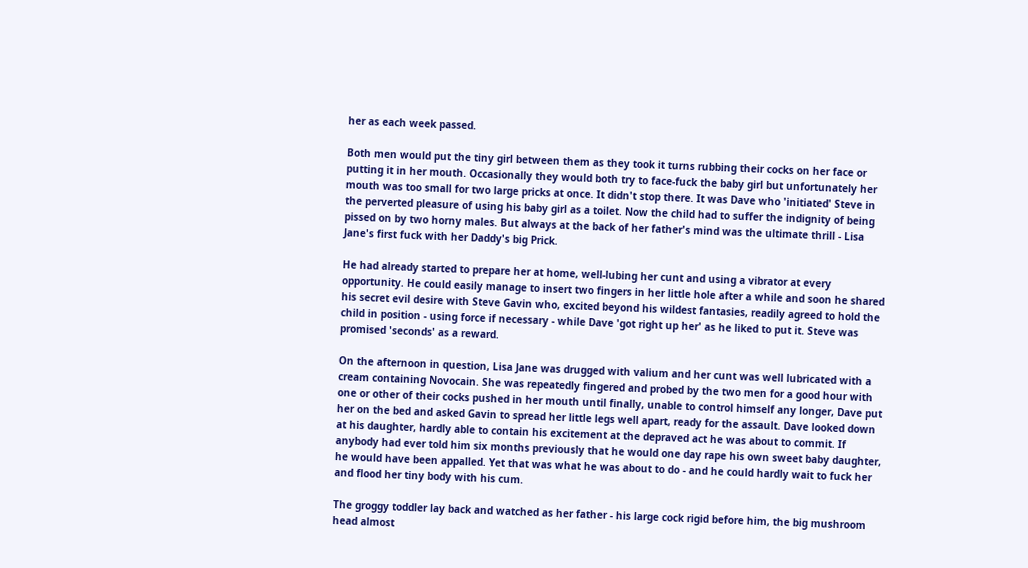her as each week passed.

Both men would put the tiny girl between them as they took it turns rubbing their cocks on her face or putting it in her mouth. Occasionally they would both try to face-fuck the baby girl but unfortunately her mouth was too small for two large pricks at once. It didn't stop there. It was Dave who 'initiated' Steve in the perverted pleasure of using his baby girl as a toilet. Now the child had to suffer the indignity of being pissed on by two horny males. But always at the back of her father's mind was the ultimate thrill - Lisa Jane's first fuck with her Daddy's big Prick.

He had already started to prepare her at home, well-lubing her cunt and using a vibrator at every opportunity. He could easily manage to insert two fingers in her little hole after a while and soon he shared his secret evil desire with Steve Gavin who, excited beyond his wildest fantasies, readily agreed to hold the child in position - using force if necessary - while Dave 'got right up her' as he liked to put it. Steve was promised 'seconds' as a reward.

On the afternoon in question, Lisa Jane was drugged with valium and her cunt was well lubricated with a cream containing Novocain. She was repeatedly fingered and probed by the two men for a good hour with one or other of their cocks pushed in her mouth until finally, unable to control himself any longer, Dave put her on the bed and asked Gavin to spread her little legs well apart, ready for the assault. Dave looked down at his daughter, hardly able to contain his excitement at the depraved act he was about to commit. If anybody had ever told him six months previously that he would one day rape his own sweet baby daughter, he would have been appalled. Yet that was what he was about to do - and he could hardly wait to fuck her and flood her tiny body with his cum.

The groggy toddler lay back and watched as her father - his large cock rigid before him, the big mushroom head almost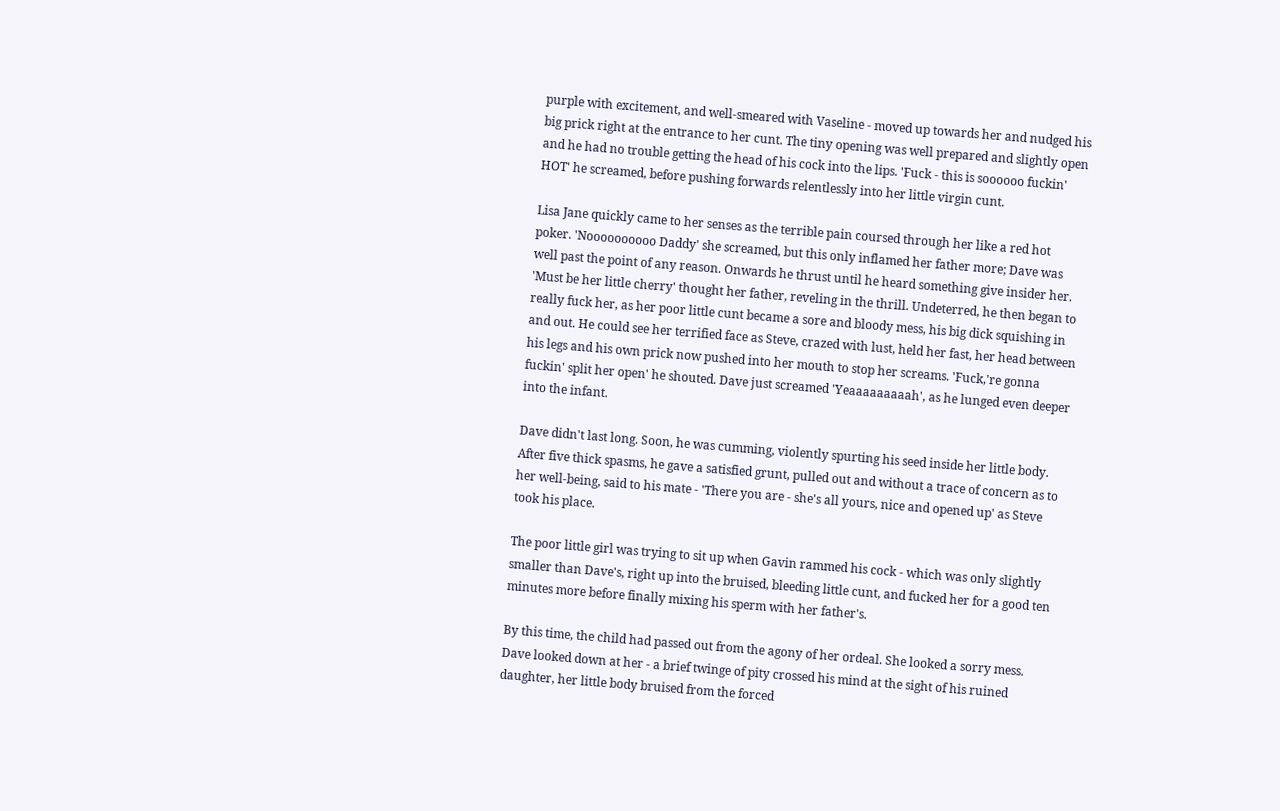purple with excitement, and well-smeared with Vaseline - moved up towards her and nudged his big prick right at the entrance to her cunt. The tiny opening was well prepared and slightly open and he had no trouble getting the head of his cock into the lips. 'Fuck - this is soooooo fuckin' HOT' he screamed, before pushing forwards relentlessly into her little virgin cunt.

Lisa Jane quickly came to her senses as the terrible pain coursed through her like a red hot poker. 'Noooooooooo Daddy' she screamed, but this only inflamed her father more; Dave was well past the point of any reason. Onwards he thrust until he heard something give insider her. 'Must be her little cherry' thought her father, reveling in the thrill. Undeterred, he then began to really fuck her, as her poor little cunt became a sore and bloody mess, his big dick squishing in and out. He could see her terrified face as Steve, crazed with lust, held her fast, her head between his legs and his own prick now pushed into her mouth to stop her screams. 'Fuck,'re gonna fuckin' split her open' he shouted. Dave just screamed 'Yeaaaaaaaaah', as he lunged even deeper into the infant.

Dave didn't last long. Soon, he was cumming, violently spurting his seed inside her little body. After five thick spasms, he gave a satisfied grunt, pulled out and without a trace of concern as to her well-being, said to his mate - 'There you are - she's all yours, nice and opened up' as Steve took his place.

The poor little girl was trying to sit up when Gavin rammed his cock - which was only slightly smaller than Dave's, right up into the bruised, bleeding little cunt, and fucked her for a good ten minutes more before finally mixing his sperm with her father's.

By this time, the child had passed out from the agony of her ordeal. She looked a sorry mess. Dave looked down at her - a brief twinge of pity crossed his mind at the sight of his ruined daughter, her little body bruised from the forced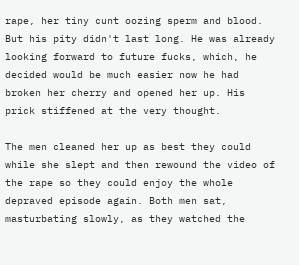rape, her tiny cunt oozing sperm and blood. But his pity didn't last long. He was already looking forward to future fucks, which, he decided would be much easier now he had broken her cherry and opened her up. His prick stiffened at the very thought.

The men cleaned her up as best they could while she slept and then rewound the video of the rape so they could enjoy the whole depraved episode again. Both men sat, masturbating slowly, as they watched the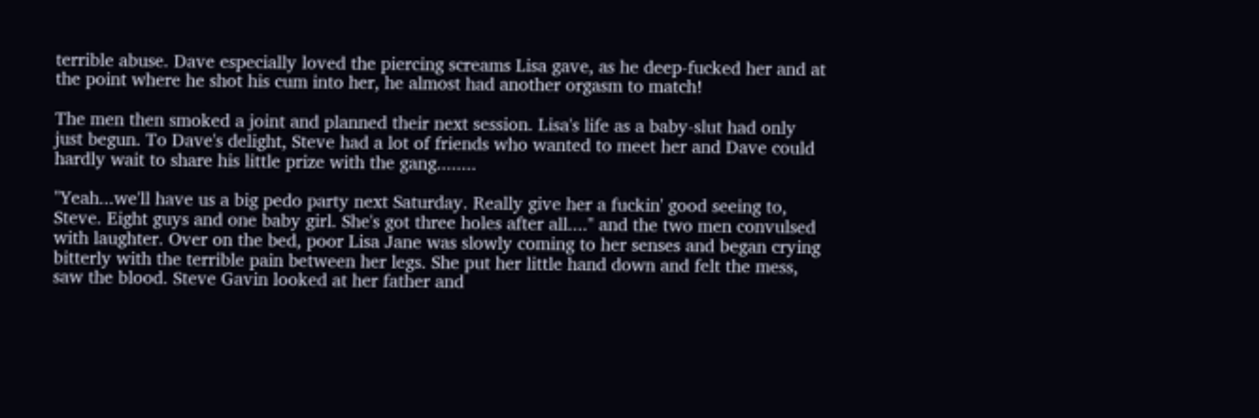terrible abuse. Dave especially loved the piercing screams Lisa gave, as he deep-fucked her and at the point where he shot his cum into her, he almost had another orgasm to match!

The men then smoked a joint and planned their next session. Lisa's life as a baby-slut had only just begun. To Dave's delight, Steve had a lot of friends who wanted to meet her and Dave could hardly wait to share his little prize with the gang........

"Yeah...we'll have us a big pedo party next Saturday. Really give her a fuckin' good seeing to, Steve. Eight guys and one baby girl. She's got three holes after all...." and the two men convulsed with laughter. Over on the bed, poor Lisa Jane was slowly coming to her senses and began crying bitterly with the terrible pain between her legs. She put her little hand down and felt the mess, saw the blood. Steve Gavin looked at her father and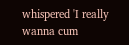whispered 'I really wanna cum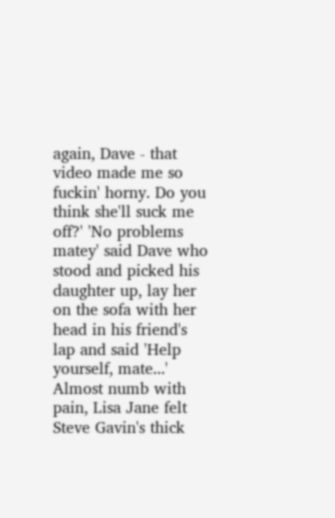again, Dave - that video made me so fuckin' horny. Do you think she'll suck me off?' 'No problems matey' said Dave who stood and picked his daughter up, lay her on the sofa with her head in his friend's lap and said 'Help yourself, mate...' Almost numb with pain, Lisa Jane felt Steve Gavin's thick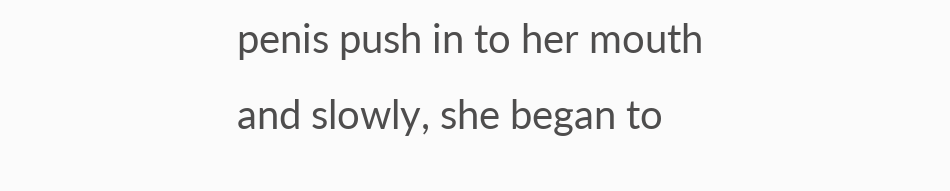penis push in to her mouth and slowly, she began to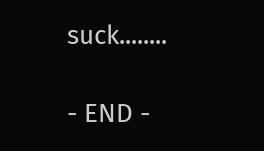suck........

- END -